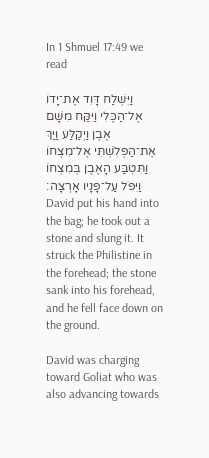In 1 Shmuel 17:49 we read

וַיִּשְׁלַח דָּוִד אֶת־יָדוֹ אֶל־הַכֶּלִי וַיִּקַּח מִשָּׁם אֶבֶן וַיְקַלַּע וַיַּךְ אֶת־הַפְּלִשְׁתִּי אֶל־מִצְחוֹ וַתִּטְבַּע הָאֶבֶן בְּמִצְחוֹ וַיִּפֹּל עַל־פָּנָיו אָרְצָה׃ David put his hand into the bag; he took out a stone and slung it. It struck the Philistine in the forehead; the stone sank into his forehead, and he fell face down on the ground.

David was charging toward Goliat who was also advancing towards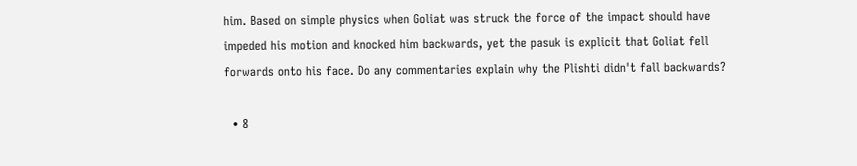him. Based on simple physics when Goliat was struck the force of the impact should have impeded his motion and knocked him backwards, yet the pasuk is explicit that Goliat fell forwards onto his face. Do any commentaries explain why the Plishti didn't fall backwards?

  • 8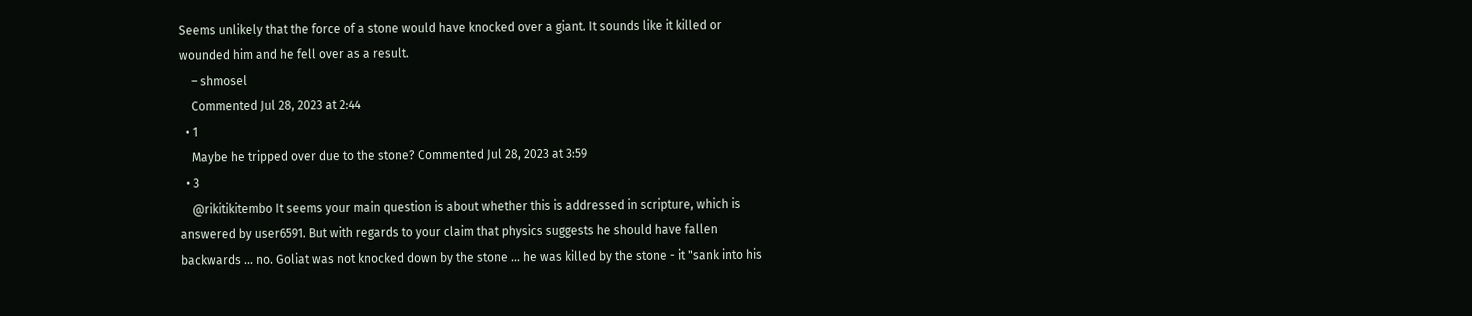Seems unlikely that the force of a stone would have knocked over a giant. It sounds like it killed or wounded him and he fell over as a result.
    – shmosel
    Commented Jul 28, 2023 at 2:44
  • 1
    Maybe he tripped over due to the stone? Commented Jul 28, 2023 at 3:59
  • 3
    @rikitikitembo It seems your main question is about whether this is addressed in scripture, which is answered by user6591. But with regards to your claim that physics suggests he should have fallen backwards ... no. Goliat was not knocked down by the stone ... he was killed by the stone - it "sank into his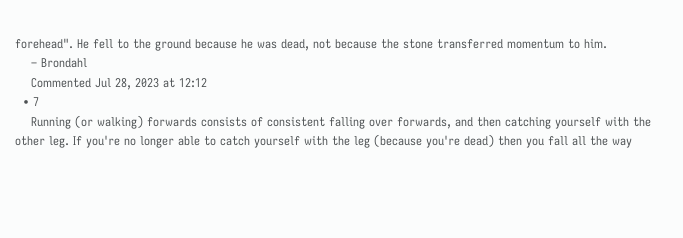forehead". He fell to the ground because he was dead, not because the stone transferred momentum to him.
    – Brondahl
    Commented Jul 28, 2023 at 12:12
  • 7
    Running (or walking) forwards consists of consistent falling over forwards, and then catching yourself with the other leg. If you're no longer able to catch yourself with the leg (because you're dead) then you fall all the way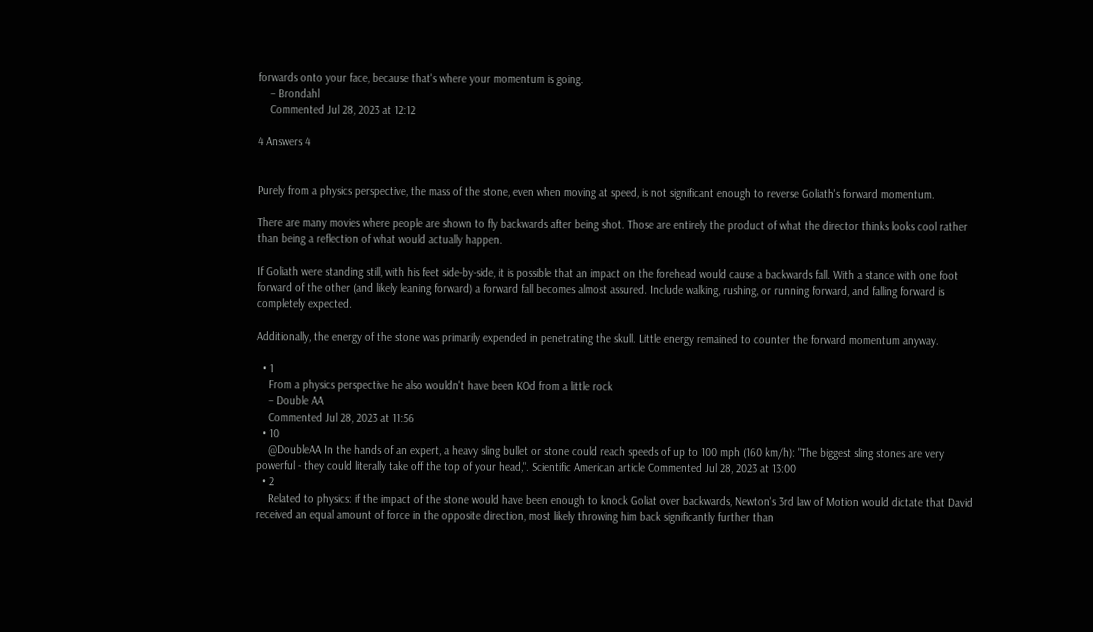forwards onto your face, because that's where your momentum is going.
    – Brondahl
    Commented Jul 28, 2023 at 12:12

4 Answers 4


Purely from a physics perspective, the mass of the stone, even when moving at speed, is not significant enough to reverse Goliath's forward momentum.

There are many movies where people are shown to fly backwards after being shot. Those are entirely the product of what the director thinks looks cool rather than being a reflection of what would actually happen.

If Goliath were standing still, with his feet side-by-side, it is possible that an impact on the forehead would cause a backwards fall. With a stance with one foot forward of the other (and likely leaning forward) a forward fall becomes almost assured. Include walking, rushing, or running forward, and falling forward is completely expected.

Additionally, the energy of the stone was primarily expended in penetrating the skull. Little energy remained to counter the forward momentum anyway.

  • 1
    From a physics perspective he also wouldn't have been KOd from a little rock
    – Double AA
    Commented Jul 28, 2023 at 11:56
  • 10
    @DoubleAA In the hands of an expert, a heavy sling bullet or stone could reach speeds of up to 100 mph (160 km/h): "The biggest sling stones are very powerful - they could literally take off the top of your head,". Scientific American article Commented Jul 28, 2023 at 13:00
  • 2
    Related to physics: if the impact of the stone would have been enough to knock Goliat over backwards, Newton's 3rd law of Motion would dictate that David received an equal amount of force in the opposite direction, most likely throwing him back significantly further than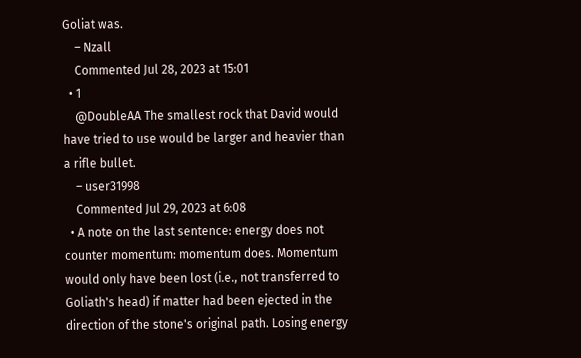Goliat was.
    – Nzall
    Commented Jul 28, 2023 at 15:01
  • 1
    @DoubleAA The smallest rock that David would have tried to use would be larger and heavier than a rifle bullet.
    – user31998
    Commented Jul 29, 2023 at 6:08
  • A note on the last sentence: energy does not counter momentum: momentum does. Momentum would only have been lost (i.e., not transferred to Goliath's head) if matter had been ejected in the direction of the stone's original path. Losing energy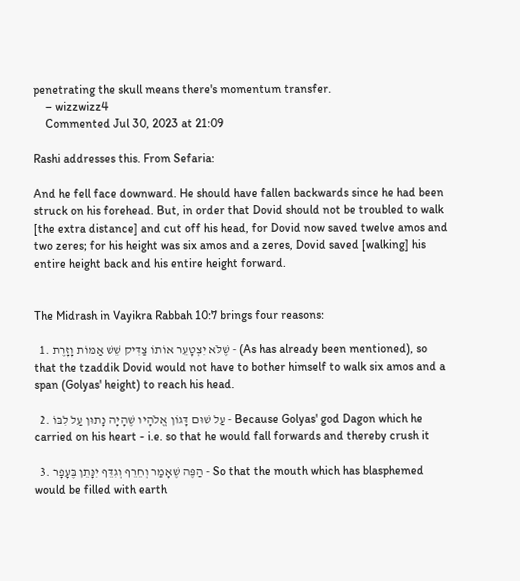penetrating the skull means there's momentum transfer.
    – wizzwizz4
    Commented Jul 30, 2023 at 21:09

Rashi addresses this. From Sefaria:

And he fell face downward. He should have fallen backwards since he had been struck on his forehead. But, in order that Dovid should not be troubled to walk [the extra distance] and cut off his head, for Dovid now saved twelve amos and two zeres; for his height was six amos and a zeres, Dovid saved [walking] his entire height back and his entire height forward.


The Midrash in Vayikra Rabbah 10:7 brings four reasons:

  1. שֶׁלֹּא יִצְטָעֵר אוֹתוֹ צַדִּיק שֵׁשׁ אַמּוֹת וָזָרֶת - (As has already been mentioned), so that the tzaddik Dovid would not have to bother himself to walk six amos and a span (Golyas' height) to reach his head.

  2. עַל שׁוּם דָּגוֹן אֱלֹהָיו שֶׁהָיָה נָתוּן עַל לִבּוֹ - Because Golyas' god Dagon which he carried on his heart - i.e. so that he would fall forwards and thereby crush it

  3. הַפֶּה שֶׁאָמַר וְחֵרֵף וְגִדֵּף יִנָּתֵן בֶּעָפָר - So that the mouth which has blasphemed would be filled with earth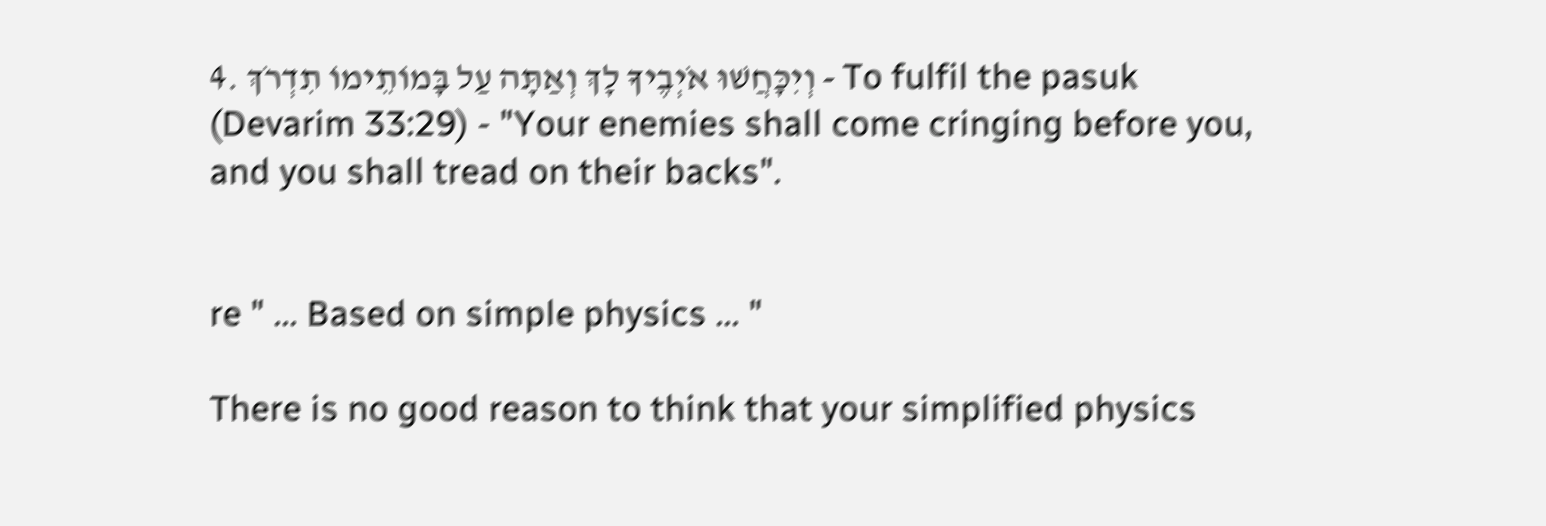4. וְיִכָּחֲשׁוּ אֹיְבֶיךָ לָךְ וְאַתָּה עַל בָּמוֹתֵימוֹ תִדְרֹךְ - To fulfil the pasuk (Devarim 33:29) - "Your enemies shall come cringing before you, and you shall tread on their backs".


re " ... Based on simple physics ... "

There is no good reason to think that your simplified physics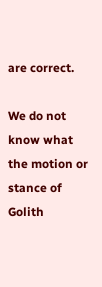are correct.

We do not know what the motion or stance of Golith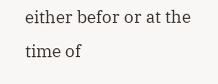either befor or at the time of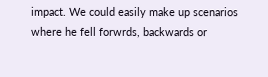impact. We could easily make up scenarios where he fell forwrds, backwards or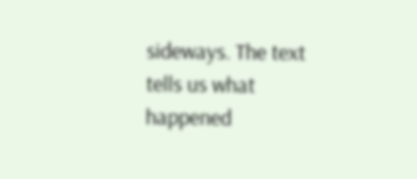sideways. The text tells us what happened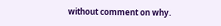without comment on why.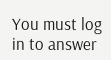You must log in to answer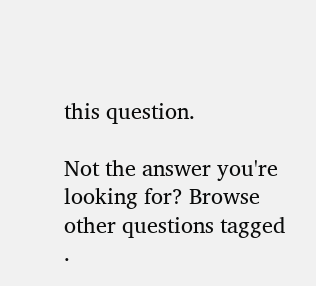this question.

Not the answer you're looking for? Browse other questions tagged .